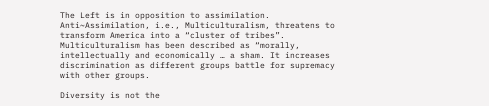The Left is in opposition to assimilation. Anti~Assimilation, i.e., Multiculturalism, threatens to transform America into a “cluster of tribes”.
Multiculturalism has been described as “morally, intellectually and economically … a sham. It increases discrimination as different groups battle for supremacy with other groups.

Diversity is not the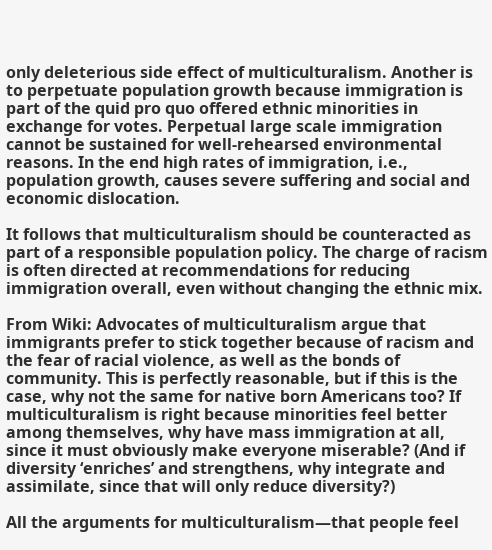only deleterious side effect of multiculturalism. Another is to perpetuate population growth because immigration is part of the quid pro quo offered ethnic minorities in exchange for votes. Perpetual large scale immigration cannot be sustained for well-rehearsed environmental reasons. In the end high rates of immigration, i.e., population growth, causes severe suffering and social and economic dislocation.

It follows that multiculturalism should be counteracted as part of a responsible population policy. The charge of racism is often directed at recommendations for reducing immigration overall, even without changing the ethnic mix.

From Wiki: Advocates of multiculturalism argue that immigrants prefer to stick together because of racism and the fear of racial violence, as well as the bonds of community. This is perfectly reasonable, but if this is the case, why not the same for native born Americans too? If multiculturalism is right because minorities feel better among themselves, why have mass immigration at all, since it must obviously make everyone miserable? (And if diversity ‘enriches’ and strengthens, why integrate and assimilate, since that will only reduce diversity?)

All the arguments for multiculturalism—that people feel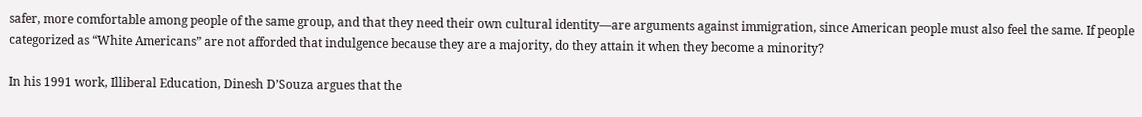safer, more comfortable among people of the same group, and that they need their own cultural identity—are arguments against immigration, since American people must also feel the same. If people categorized as “White Americans” are not afforded that indulgence because they are a majority, do they attain it when they become a minority?

In his 1991 work, Illiberal Education, Dinesh D’Souza argues that the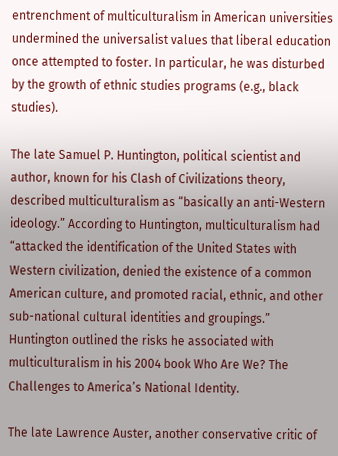entrenchment of multiculturalism in American universities undermined the universalist values that liberal education once attempted to foster. In particular, he was disturbed by the growth of ethnic studies programs (e.g., black studies).

The late Samuel P. Huntington, political scientist and author, known for his Clash of Civilizations theory, described multiculturalism as “basically an anti-Western ideology.” According to Huntington, multiculturalism had “attacked the identification of the United States with Western civilization, denied the existence of a common American culture, and promoted racial, ethnic, and other sub-national cultural identities and groupings.” Huntington outlined the risks he associated with multiculturalism in his 2004 book Who Are We? The Challenges to America’s National Identity.

The late Lawrence Auster, another conservative critic of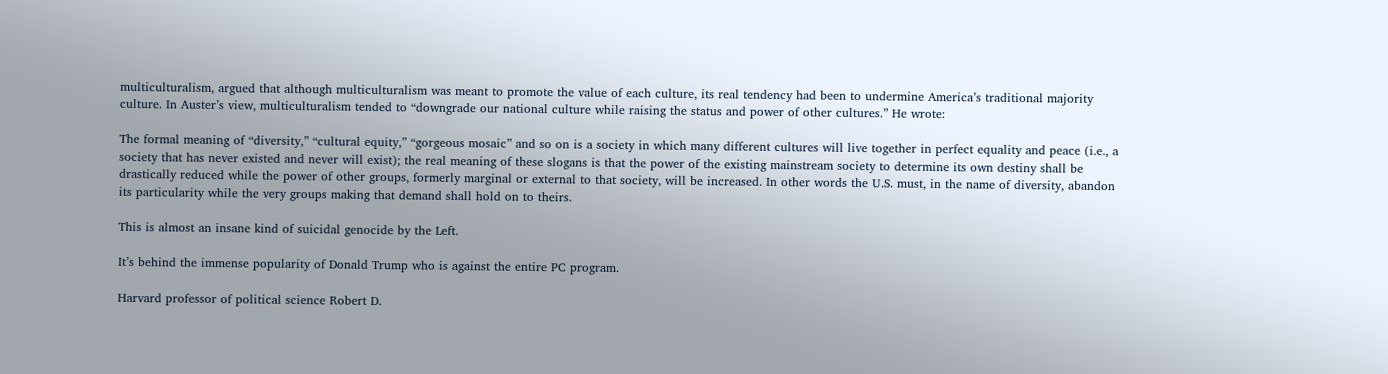multiculturalism, argued that although multiculturalism was meant to promote the value of each culture, its real tendency had been to undermine America’s traditional majority culture. In Auster’s view, multiculturalism tended to “downgrade our national culture while raising the status and power of other cultures.” He wrote:

The formal meaning of “diversity,” “cultural equity,” “gorgeous mosaic” and so on is a society in which many different cultures will live together in perfect equality and peace (i.e., a society that has never existed and never will exist); the real meaning of these slogans is that the power of the existing mainstream society to determine its own destiny shall be drastically reduced while the power of other groups, formerly marginal or external to that society, will be increased. In other words the U.S. must, in the name of diversity, abandon its particularity while the very groups making that demand shall hold on to theirs.

This is almost an insane kind of suicidal genocide by the Left.

It’s behind the immense popularity of Donald Trump who is against the entire PC program.

Harvard professor of political science Robert D.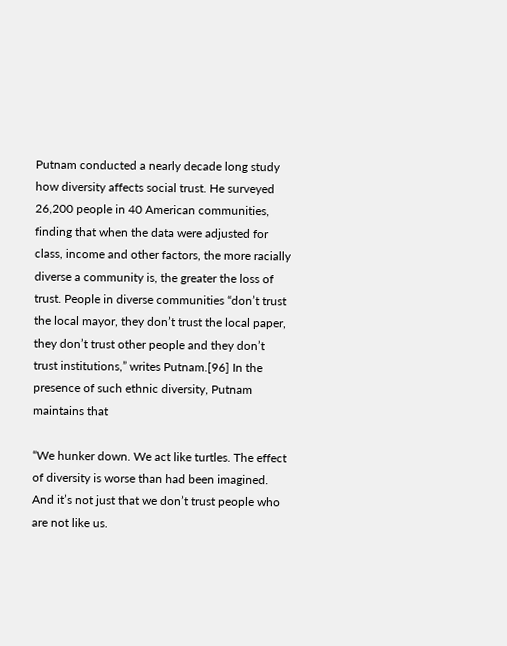Putnam conducted a nearly decade long study how diversity affects social trust. He surveyed 26,200 people in 40 American communities, finding that when the data were adjusted for class, income and other factors, the more racially diverse a community is, the greater the loss of trust. People in diverse communities “don’t trust the local mayor, they don’t trust the local paper, they don’t trust other people and they don’t trust institutions,” writes Putnam.[96] In the presence of such ethnic diversity, Putnam maintains that

“We hunker down. We act like turtles. The effect of diversity is worse than had been imagined. And it’s not just that we don’t trust people who are not like us.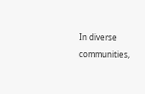In diverse communities,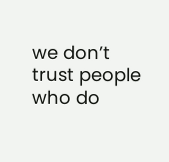we don’t trust people who do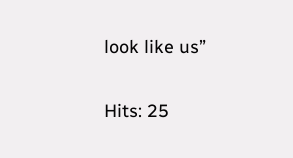look like us”

Hits: 25